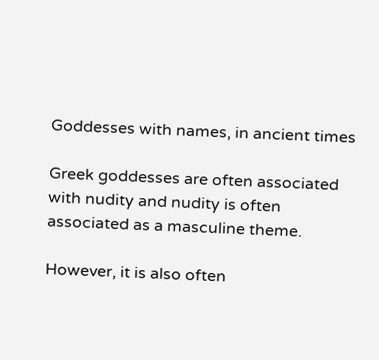Goddesses with names, in ancient times

Greek goddesses are often associated with nudity and nudity is often associated as a masculine theme.

However, it is also often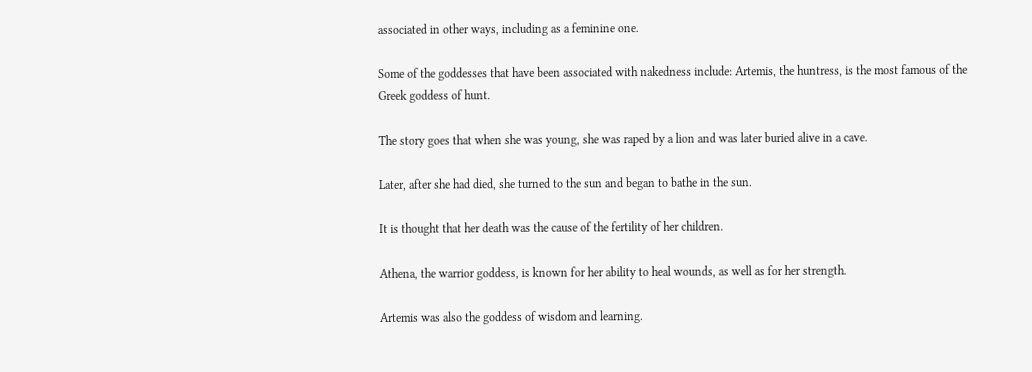associated in other ways, including as a feminine one.

Some of the goddesses that have been associated with nakedness include: Artemis, the huntress, is the most famous of the Greek goddess of hunt.

The story goes that when she was young, she was raped by a lion and was later buried alive in a cave.

Later, after she had died, she turned to the sun and began to bathe in the sun.

It is thought that her death was the cause of the fertility of her children.

Athena, the warrior goddess, is known for her ability to heal wounds, as well as for her strength.

Artemis was also the goddess of wisdom and learning.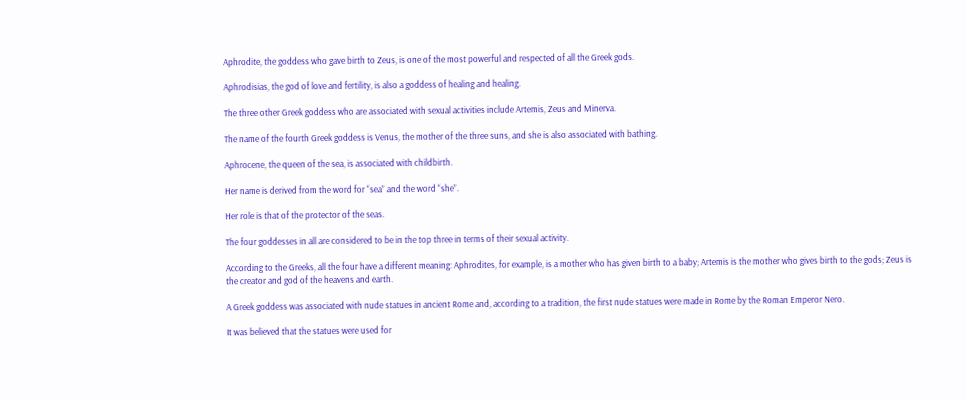Aphrodite, the goddess who gave birth to Zeus, is one of the most powerful and respected of all the Greek gods.

Aphrodisias, the god of love and fertility, is also a goddess of healing and healing.

The three other Greek goddess who are associated with sexual activities include Artemis, Zeus and Minerva.

The name of the fourth Greek goddess is Venus, the mother of the three suns, and she is also associated with bathing.

Aphrocene, the queen of the sea, is associated with childbirth.

Her name is derived from the word for “sea” and the word “she”.

Her role is that of the protector of the seas.

The four goddesses in all are considered to be in the top three in terms of their sexual activity.

According to the Greeks, all the four have a different meaning: Aphrodites, for example, is a mother who has given birth to a baby; Artemis is the mother who gives birth to the gods; Zeus is the creator and god of the heavens and earth.

A Greek goddess was associated with nude statues in ancient Rome and, according to a tradition, the first nude statues were made in Rome by the Roman Emperor Nero.

It was believed that the statues were used for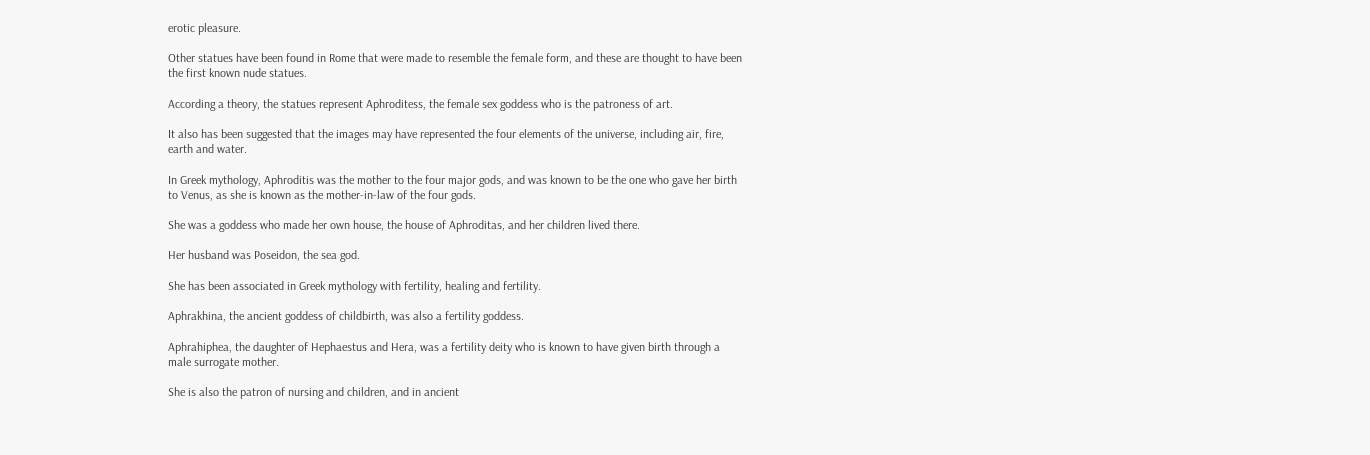erotic pleasure.

Other statues have been found in Rome that were made to resemble the female form, and these are thought to have been the first known nude statues.

According a theory, the statues represent Aphroditess, the female sex goddess who is the patroness of art.

It also has been suggested that the images may have represented the four elements of the universe, including air, fire, earth and water.

In Greek mythology, Aphroditis was the mother to the four major gods, and was known to be the one who gave her birth to Venus, as she is known as the mother-in-law of the four gods.

She was a goddess who made her own house, the house of Aphroditas, and her children lived there.

Her husband was Poseidon, the sea god.

She has been associated in Greek mythology with fertility, healing and fertility.

Aphrakhina, the ancient goddess of childbirth, was also a fertility goddess.

Aphrahiphea, the daughter of Hephaestus and Hera, was a fertility deity who is known to have given birth through a male surrogate mother.

She is also the patron of nursing and children, and in ancient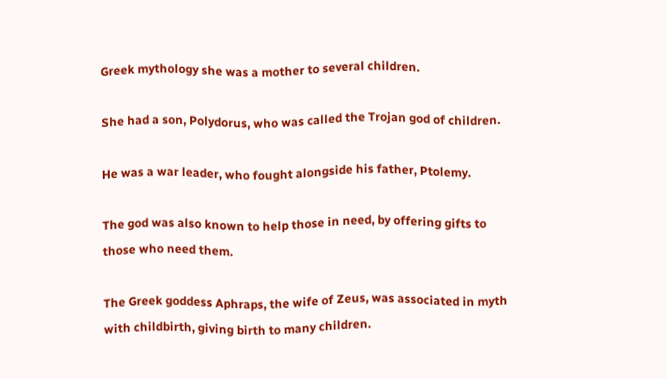Greek mythology she was a mother to several children.

She had a son, Polydorus, who was called the Trojan god of children.

He was a war leader, who fought alongside his father, Ptolemy.

The god was also known to help those in need, by offering gifts to those who need them.

The Greek goddess Aphraps, the wife of Zeus, was associated in myth with childbirth, giving birth to many children.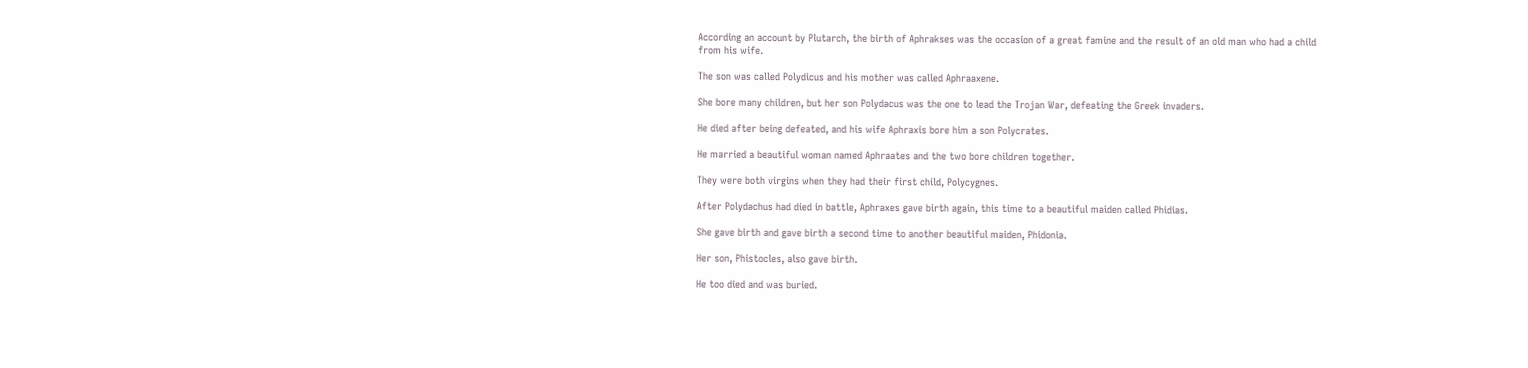According an account by Plutarch, the birth of Aphrakses was the occasion of a great famine and the result of an old man who had a child from his wife.

The son was called Polydicus and his mother was called Aphraaxene.

She bore many children, but her son Polydacus was the one to lead the Trojan War, defeating the Greek invaders.

He died after being defeated, and his wife Aphraxis bore him a son Polycrates.

He married a beautiful woman named Aphraates and the two bore children together.

They were both virgins when they had their first child, Polycygnes.

After Polydachus had died in battle, Aphraxes gave birth again, this time to a beautiful maiden called Phidias.

She gave birth and gave birth a second time to another beautiful maiden, Phidonia.

Her son, Phistocles, also gave birth.

He too died and was buried.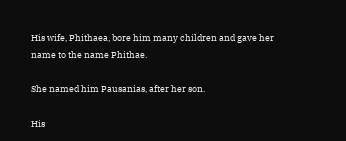His wife, Phithaea, bore him many children and gave her name to the name Phithae.

She named him Pausanias, after her son.

His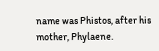name was Phistos, after his mother, Phylaene.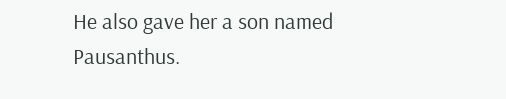He also gave her a son named Pausanthus.